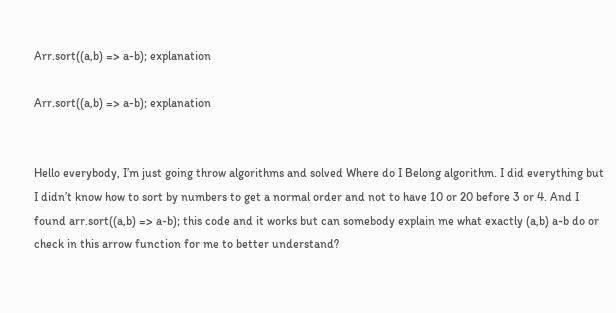Arr.sort((a,b) => a-b); explanation

Arr.sort((a,b) => a-b); explanation


Hello everybody, I’m just going throw algorithms and solved Where do I Belong algorithm. I did everything but I didn’t know how to sort by numbers to get a normal order and not to have 10 or 20 before 3 or 4. And I found arr.sort((a,b) => a-b); this code and it works but can somebody explain me what exactly (a,b) a-b do or check in this arrow function for me to better understand?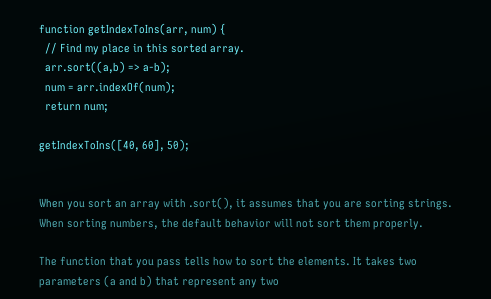function getIndexToIns(arr, num) {
  // Find my place in this sorted array.
  arr.sort((a,b) => a-b);
  num = arr.indexOf(num);
  return num;

getIndexToIns([40, 60], 50);


When you sort an array with .sort(), it assumes that you are sorting strings. When sorting numbers, the default behavior will not sort them properly.

The function that you pass tells how to sort the elements. It takes two parameters (a and b) that represent any two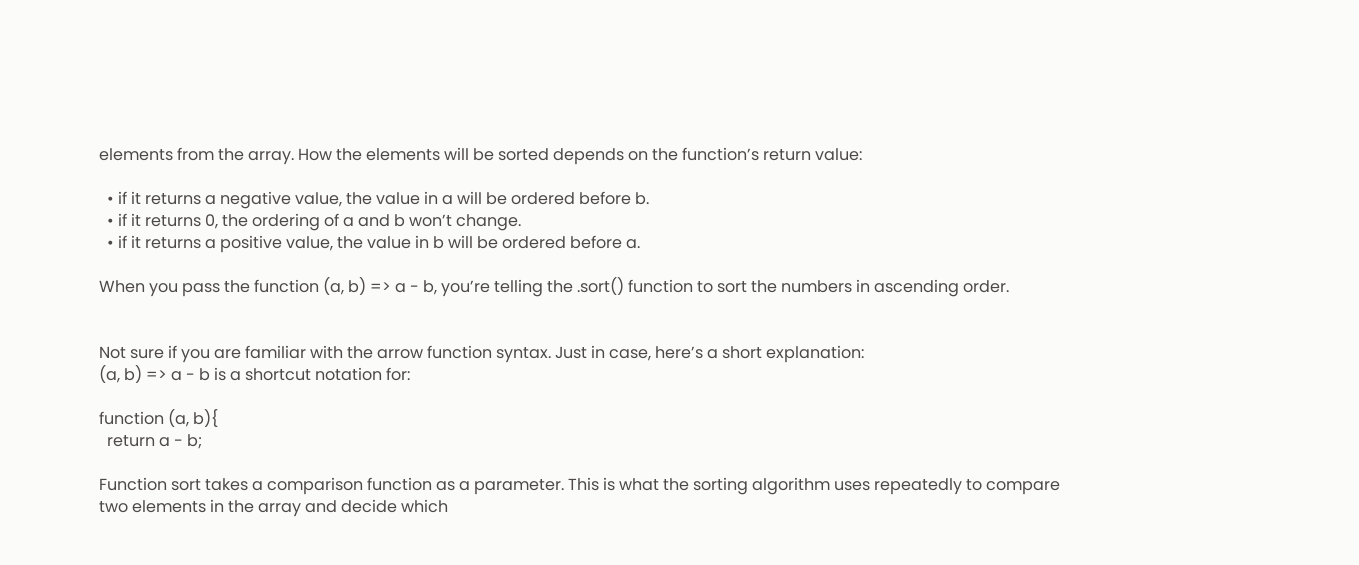elements from the array. How the elements will be sorted depends on the function’s return value:

  • if it returns a negative value, the value in a will be ordered before b.
  • if it returns 0, the ordering of a and b won’t change.
  • if it returns a positive value, the value in b will be ordered before a.

When you pass the function (a, b) => a - b, you’re telling the .sort() function to sort the numbers in ascending order.


Not sure if you are familiar with the arrow function syntax. Just in case, here’s a short explanation:
(a, b) => a - b is a shortcut notation for:

function (a, b){
  return a - b;

Function sort takes a comparison function as a parameter. This is what the sorting algorithm uses repeatedly to compare two elements in the array and decide which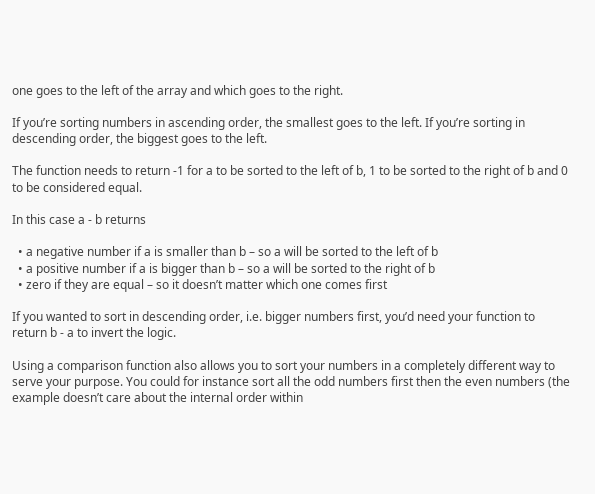one goes to the left of the array and which goes to the right.

If you’re sorting numbers in ascending order, the smallest goes to the left. If you’re sorting in descending order, the biggest goes to the left.

The function needs to return -1 for a to be sorted to the left of b, 1 to be sorted to the right of b and 0 to be considered equal.

In this case a - b returns

  • a negative number if a is smaller than b – so a will be sorted to the left of b
  • a positive number if a is bigger than b – so a will be sorted to the right of b
  • zero if they are equal – so it doesn’t matter which one comes first

If you wanted to sort in descending order, i.e. bigger numbers first, you’d need your function to return b - a to invert the logic.

Using a comparison function also allows you to sort your numbers in a completely different way to serve your purpose. You could for instance sort all the odd numbers first then the even numbers (the example doesn’t care about the internal order within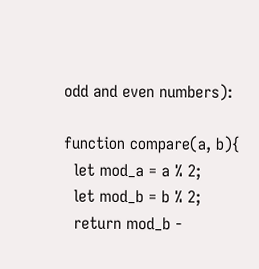odd and even numbers):

function compare(a, b){
  let mod_a = a % 2;
  let mod_b = b % 2;
  return mod_b -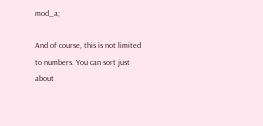mod_a;

And of course, this is not limited to numbers. You can sort just about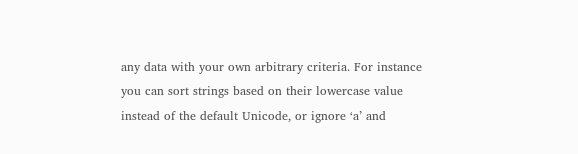any data with your own arbitrary criteria. For instance you can sort strings based on their lowercase value instead of the default Unicode, or ignore ‘a’ and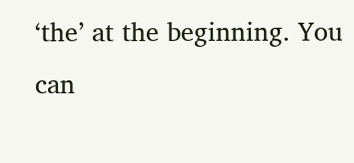‘the’ at the beginning. You can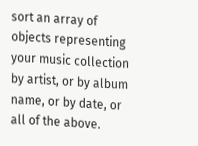sort an array of objects representing your music collection by artist, or by album name, or by date, or all of the above.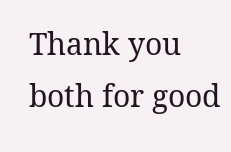Thank you both for good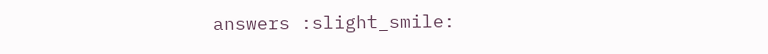answers :slight_smile: